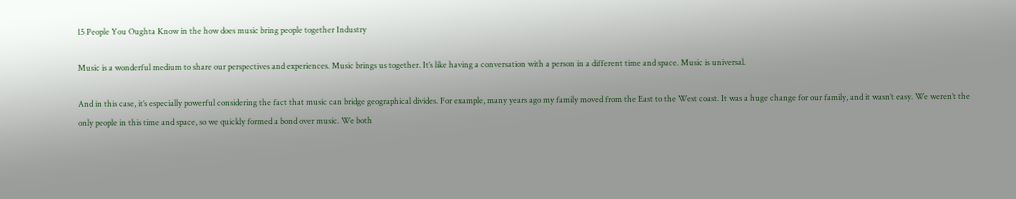15 People You Oughta Know in the how does music bring people together Industry

Music is a wonderful medium to share our perspectives and experiences. Music brings us together. It’s like having a conversation with a person in a different time and space. Music is universal.

And in this case, it’s especially powerful considering the fact that music can bridge geographical divides. For example, many years ago my family moved from the East to the West coast. It was a huge change for our family, and it wasn’t easy. We weren’t the only people in this time and space, so we quickly formed a bond over music. We both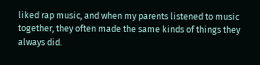liked rap music, and when my parents listened to music together, they often made the same kinds of things they always did.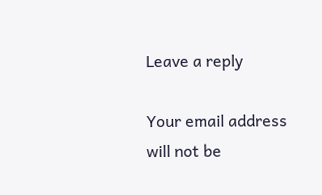Leave a reply

Your email address will not be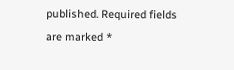published. Required fields are marked *